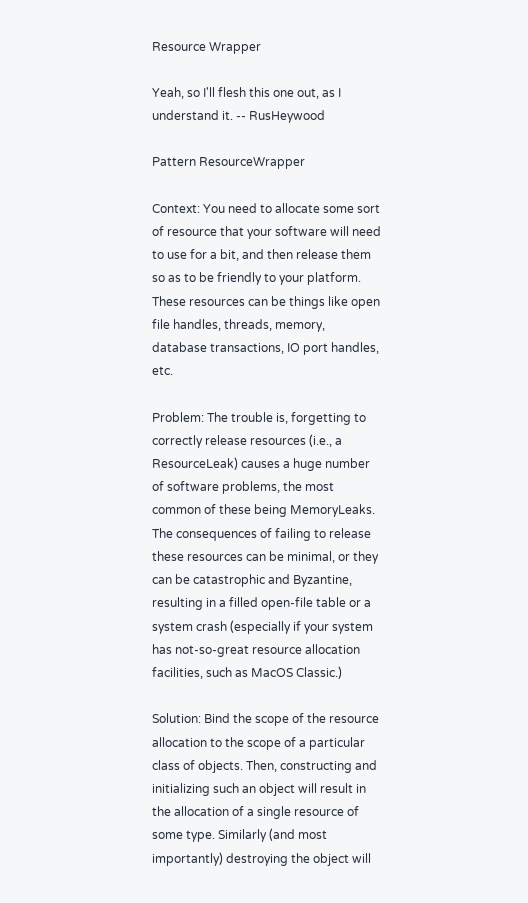Resource Wrapper

Yeah, so I'll flesh this one out, as I understand it. -- RusHeywood

Pattern ResourceWrapper

Context: You need to allocate some sort of resource that your software will need to use for a bit, and then release them so as to be friendly to your platform. These resources can be things like open file handles, threads, memory, database transactions, IO port handles, etc.

Problem: The trouble is, forgetting to correctly release resources (i.e., a ResourceLeak) causes a huge number of software problems, the most common of these being MemoryLeaks. The consequences of failing to release these resources can be minimal, or they can be catastrophic and Byzantine, resulting in a filled open-file table or a system crash (especially if your system has not-so-great resource allocation facilities, such as MacOS Classic.)

Solution: Bind the scope of the resource allocation to the scope of a particular class of objects. Then, constructing and initializing such an object will result in the allocation of a single resource of some type. Similarly (and most importantly) destroying the object will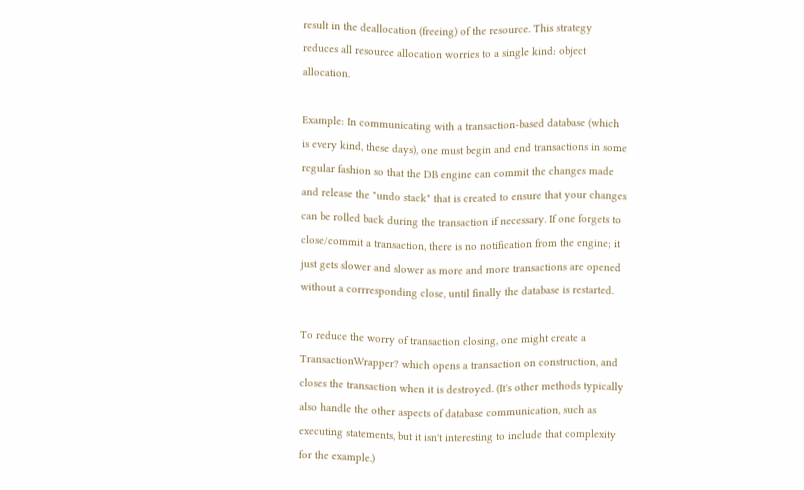result in the deallocation (freeing) of the resource. This strategy reduces all resource allocation worries to a single kind: object allocation.

Example: In communicating with a transaction-based database (which is every kind, these days), one must begin and end transactions in some regular fashion so that the DB engine can commit the changes made and release the "undo stack" that is created to ensure that your changes can be rolled back during the transaction if necessary. If one forgets to close/commit a transaction, there is no notification from the engine; it just gets slower and slower as more and more transactions are opened without a corrresponding close, until finally the database is restarted.

To reduce the worry of transaction closing, one might create a TransactionWrapper? which opens a transaction on construction, and closes the transaction when it is destroyed. (It's other methods typically also handle the other aspects of database communication, such as executing statements, but it isn't interesting to include that complexity for the example.)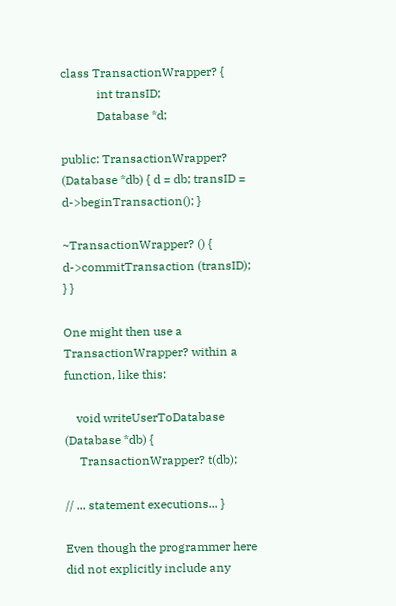class TransactionWrapper? {
            int transID;
            Database *d;

public: TransactionWrapper? (Database *db) { d = db; transID = d->beginTransaction(); }

~TransactionWrapper? () { d->commitTransaction (transID); } }

One might then use a TransactionWrapper? within a function, like this:

    void writeUserToDatabase (Database *db) {
     TransactionWrapper? t(db);

// ... statement executions... }

Even though the programmer here did not explicitly include any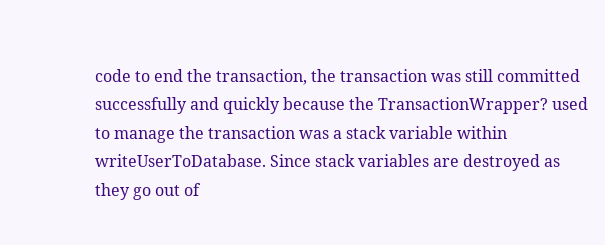code to end the transaction, the transaction was still committed successfully and quickly because the TransactionWrapper? used to manage the transaction was a stack variable within writeUserToDatabase. Since stack variables are destroyed as they go out of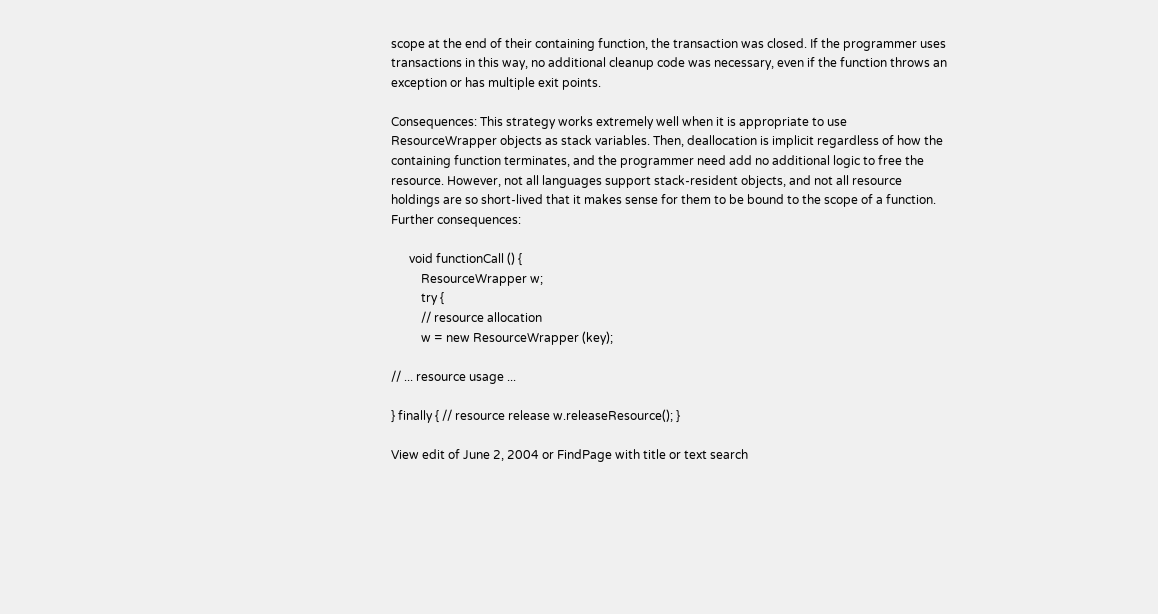scope at the end of their containing function, the transaction was closed. If the programmer uses transactions in this way, no additional cleanup code was necessary, even if the function throws an exception or has multiple exit points.

Consequences: This strategy works extremely well when it is appropriate to use ResourceWrapper objects as stack variables. Then, deallocation is implicit regardless of how the containing function terminates, and the programmer need add no additional logic to free the resource. However, not all languages support stack-resident objects, and not all resource holdings are so short-lived that it makes sense for them to be bound to the scope of a function. Further consequences:

      void functionCall () {
          ResourceWrapper w;
          try {
          // resource allocation
          w = new ResourceWrapper (key);

// ... resource usage ...

} finally { // resource release w.releaseResource(); }

View edit of June 2, 2004 or FindPage with title or text search